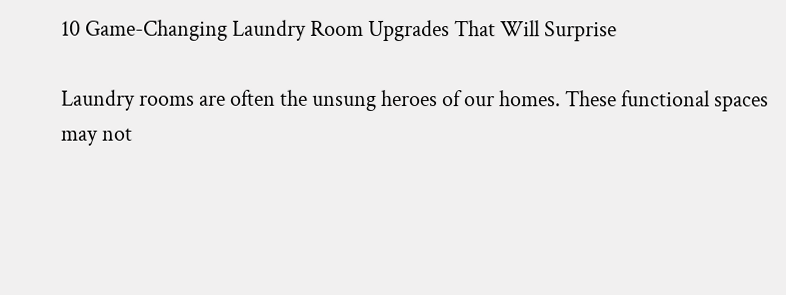10 Game-Changing Laundry Room Upgrades That Will Surprise

Laundry rooms are often the unsung heroes of our homes. These functional spaces may not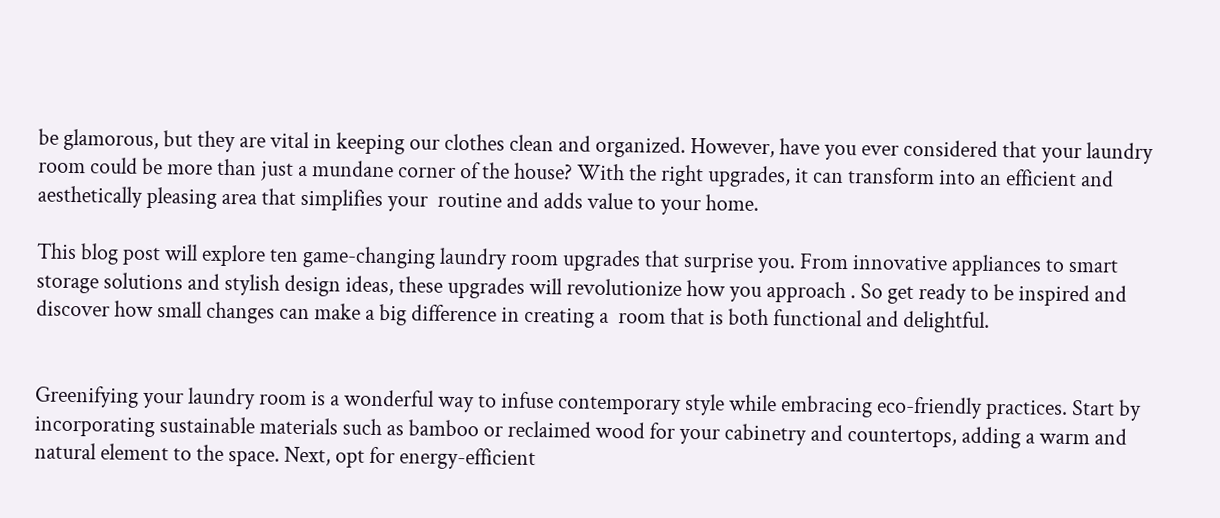be glamorous, but they are vital in keeping our clothes clean and organized. However, have you ever considered that your laundry room could be more than just a mundane corner of the house? With the right upgrades, it can transform into an efficient and aesthetically pleasing area that simplifies your  routine and adds value to your home.

This blog post will explore ten game-changing laundry room upgrades that surprise you. From innovative appliances to smart storage solutions and stylish design ideas, these upgrades will revolutionize how you approach . So get ready to be inspired and discover how small changes can make a big difference in creating a  room that is both functional and delightful.


Greenifying your laundry room is a wonderful way to infuse contemporary style while embracing eco-friendly practices. Start by incorporating sustainable materials such as bamboo or reclaimed wood for your cabinetry and countertops, adding a warm and natural element to the space. Next, opt for energy-efficient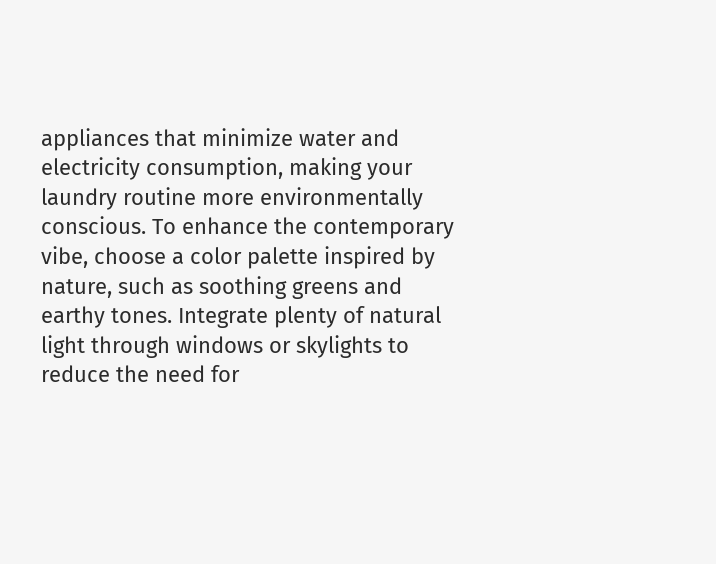appliances that minimize water and electricity consumption, making your laundry routine more environmentally conscious. To enhance the contemporary vibe, choose a color palette inspired by nature, such as soothing greens and earthy tones. Integrate plenty of natural light through windows or skylights to reduce the need for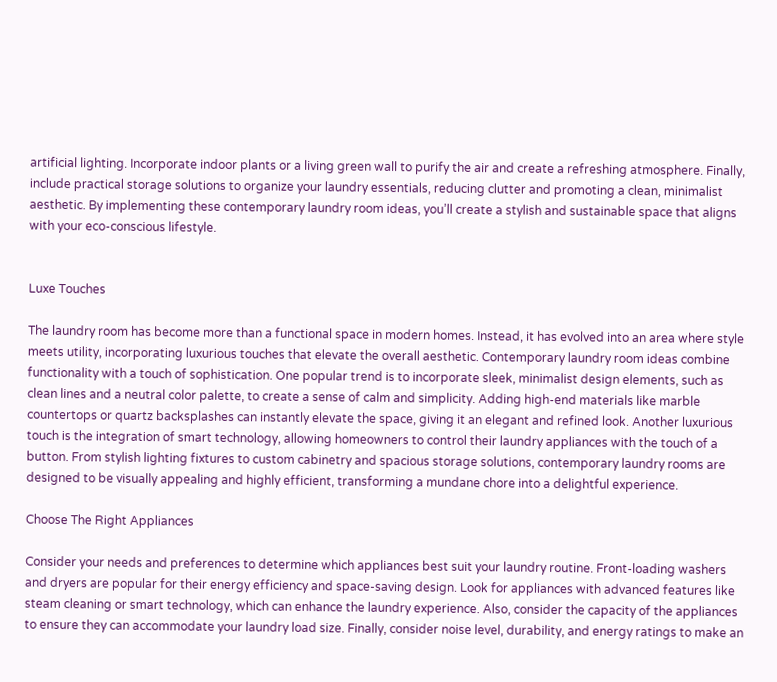artificial lighting. Incorporate indoor plants or a living green wall to purify the air and create a refreshing atmosphere. Finally, include practical storage solutions to organize your laundry essentials, reducing clutter and promoting a clean, minimalist aesthetic. By implementing these contemporary laundry room ideas, you’ll create a stylish and sustainable space that aligns with your eco-conscious lifestyle.


Luxe Touches

The laundry room has become more than a functional space in modern homes. Instead, it has evolved into an area where style meets utility, incorporating luxurious touches that elevate the overall aesthetic. Contemporary laundry room ideas combine functionality with a touch of sophistication. One popular trend is to incorporate sleek, minimalist design elements, such as clean lines and a neutral color palette, to create a sense of calm and simplicity. Adding high-end materials like marble countertops or quartz backsplashes can instantly elevate the space, giving it an elegant and refined look. Another luxurious touch is the integration of smart technology, allowing homeowners to control their laundry appliances with the touch of a button. From stylish lighting fixtures to custom cabinetry and spacious storage solutions, contemporary laundry rooms are designed to be visually appealing and highly efficient, transforming a mundane chore into a delightful experience.

Choose The Right Appliances

Consider your needs and preferences to determine which appliances best suit your laundry routine. Front-loading washers and dryers are popular for their energy efficiency and space-saving design. Look for appliances with advanced features like steam cleaning or smart technology, which can enhance the laundry experience. Also, consider the capacity of the appliances to ensure they can accommodate your laundry load size. Finally, consider noise level, durability, and energy ratings to make an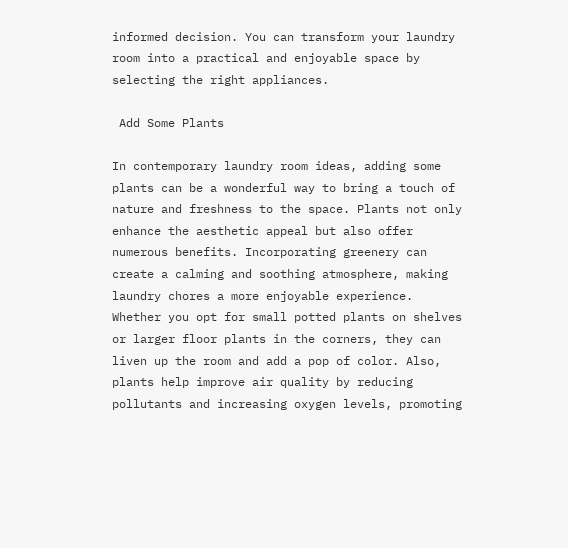informed decision. You can transform your laundry room into a practical and enjoyable space by selecting the right appliances.

 Add Some Plants

In contemporary laundry room ideas, adding some plants can be a wonderful way to bring a touch of nature and freshness to the space. Plants not only enhance the aesthetic appeal but also offer numerous benefits. Incorporating greenery can create a calming and soothing atmosphere, making laundry chores a more enjoyable experience. Whether you opt for small potted plants on shelves or larger floor plants in the corners, they can liven up the room and add a pop of color. Also, plants help improve air quality by reducing pollutants and increasing oxygen levels, promoting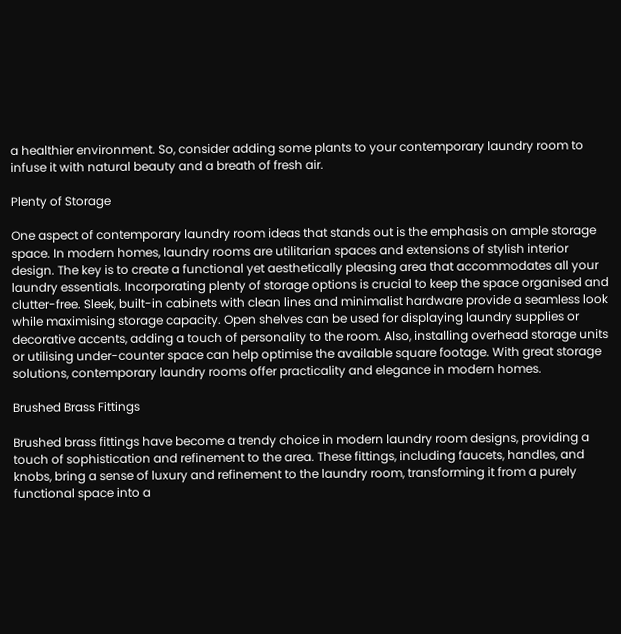a healthier environment. So, consider adding some plants to your contemporary laundry room to infuse it with natural beauty and a breath of fresh air.

Plenty of Storage

One aspect of contemporary laundry room ideas that stands out is the emphasis on ample storage space. In modern homes, laundry rooms are utilitarian spaces and extensions of stylish interior design. The key is to create a functional yet aesthetically pleasing area that accommodates all your laundry essentials. Incorporating plenty of storage options is crucial to keep the space organised and clutter-free. Sleek, built-in cabinets with clean lines and minimalist hardware provide a seamless look while maximising storage capacity. Open shelves can be used for displaying laundry supplies or decorative accents, adding a touch of personality to the room. Also, installing overhead storage units or utilising under-counter space can help optimise the available square footage. With great storage solutions, contemporary laundry rooms offer practicality and elegance in modern homes.

Brushed Brass Fittings

Brushed brass fittings have become a trendy choice in modern laundry room designs, providing a touch of sophistication and refinement to the area. These fittings, including faucets, handles, and knobs, bring a sense of luxury and refinement to the laundry room, transforming it from a purely functional space into a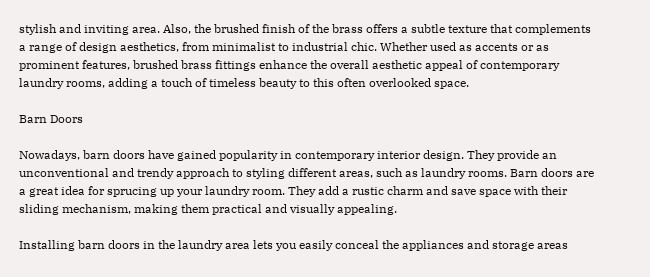stylish and inviting area. Also, the brushed finish of the brass offers a subtle texture that complements a range of design aesthetics, from minimalist to industrial chic. Whether used as accents or as prominent features, brushed brass fittings enhance the overall aesthetic appeal of contemporary laundry rooms, adding a touch of timeless beauty to this often overlooked space.

Barn Doors

Nowadays, barn doors have gained popularity in contemporary interior design. They provide an unconventional and trendy approach to styling different areas, such as laundry rooms. Barn doors are a great idea for sprucing up your laundry room. They add a rustic charm and save space with their sliding mechanism, making them practical and visually appealing.

Installing barn doors in the laundry area lets you easily conceal the appliances and storage areas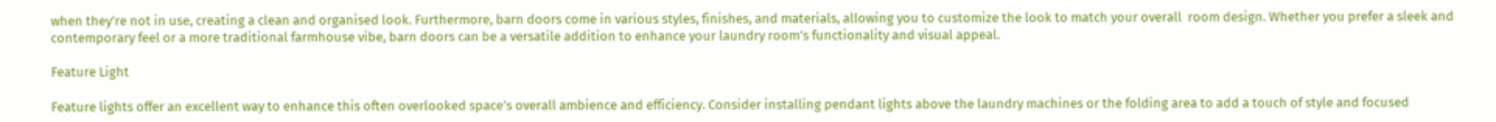when they’re not in use, creating a clean and organised look. Furthermore, barn doors come in various styles, finishes, and materials, allowing you to customize the look to match your overall  room design. Whether you prefer a sleek and contemporary feel or a more traditional farmhouse vibe, barn doors can be a versatile addition to enhance your laundry room’s functionality and visual appeal.

Feature Light

Feature lights offer an excellent way to enhance this often overlooked space’s overall ambience and efficiency. Consider installing pendant lights above the laundry machines or the folding area to add a touch of style and focused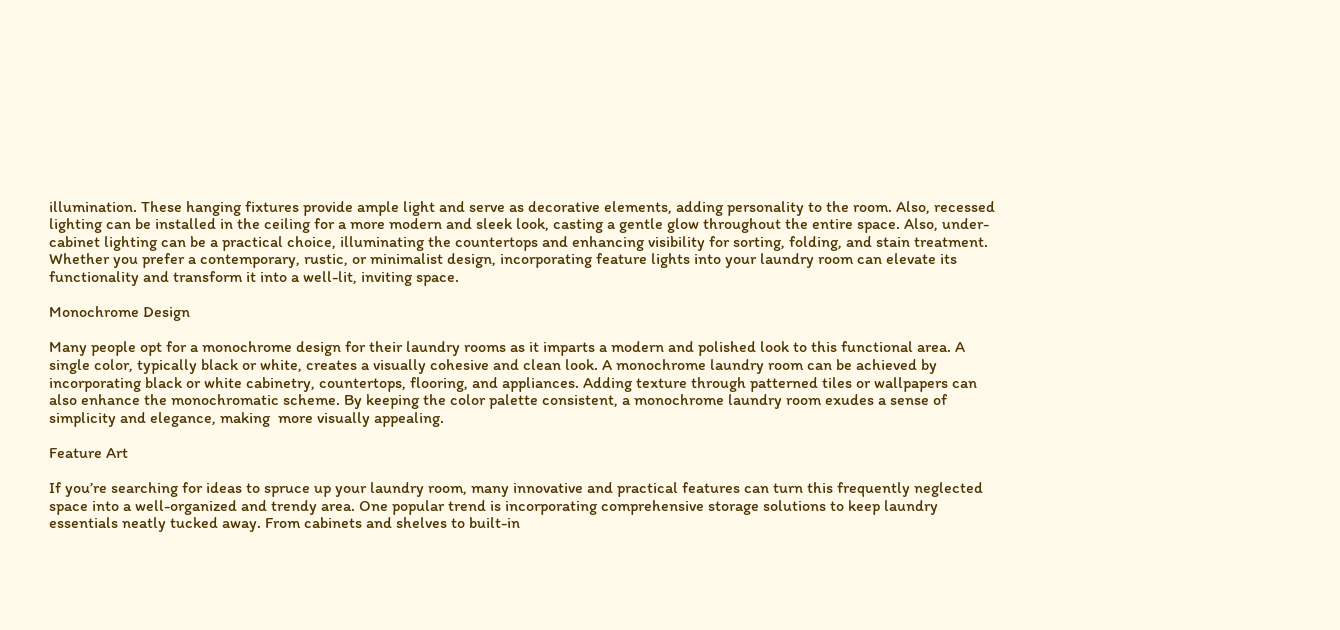illumination. These hanging fixtures provide ample light and serve as decorative elements, adding personality to the room. Also, recessed lighting can be installed in the ceiling for a more modern and sleek look, casting a gentle glow throughout the entire space. Also, under-cabinet lighting can be a practical choice, illuminating the countertops and enhancing visibility for sorting, folding, and stain treatment. Whether you prefer a contemporary, rustic, or minimalist design, incorporating feature lights into your laundry room can elevate its functionality and transform it into a well-lit, inviting space.

Monochrome Design

Many people opt for a monochrome design for their laundry rooms as it imparts a modern and polished look to this functional area. A single color, typically black or white, creates a visually cohesive and clean look. A monochrome laundry room can be achieved by incorporating black or white cabinetry, countertops, flooring, and appliances. Adding texture through patterned tiles or wallpapers can also enhance the monochromatic scheme. By keeping the color palette consistent, a monochrome laundry room exudes a sense of simplicity and elegance, making  more visually appealing.

Feature Art

If you’re searching for ideas to spruce up your laundry room, many innovative and practical features can turn this frequently neglected space into a well-organized and trendy area. One popular trend is incorporating comprehensive storage solutions to keep laundry essentials neatly tucked away. From cabinets and shelves to built-in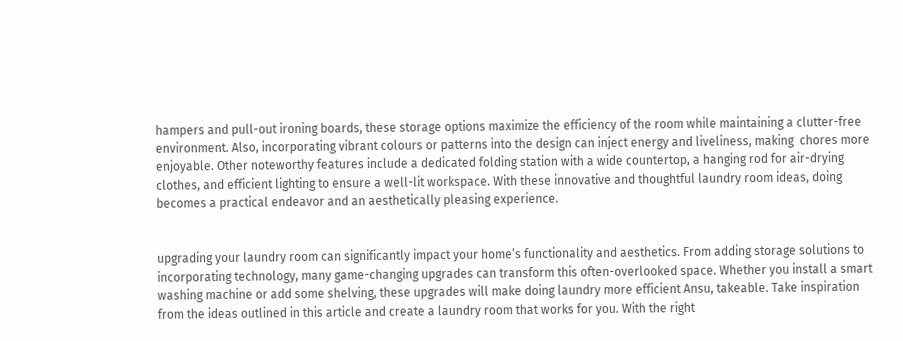hampers and pull-out ironing boards, these storage options maximize the efficiency of the room while maintaining a clutter-free environment. Also, incorporating vibrant colours or patterns into the design can inject energy and liveliness, making  chores more enjoyable. Other noteworthy features include a dedicated folding station with a wide countertop, a hanging rod for air-drying clothes, and efficient lighting to ensure a well-lit workspace. With these innovative and thoughtful laundry room ideas, doing  becomes a practical endeavor and an aesthetically pleasing experience.


upgrading your laundry room can significantly impact your home’s functionality and aesthetics. From adding storage solutions to incorporating technology, many game-changing upgrades can transform this often-overlooked space. Whether you install a smart washing machine or add some shelving, these upgrades will make doing laundry more efficient Ansu, takeable. Take inspiration from the ideas outlined in this article and create a laundry room that works for you. With the right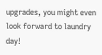upgrades, you might even look forward to laundry day!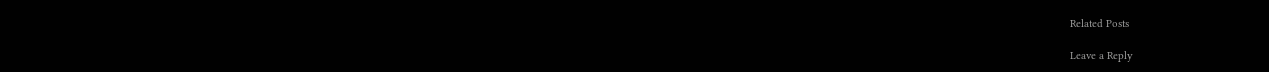Related Posts

Leave a Reply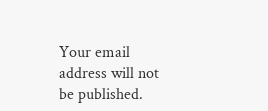Your email address will not be published.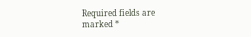Required fields are marked *